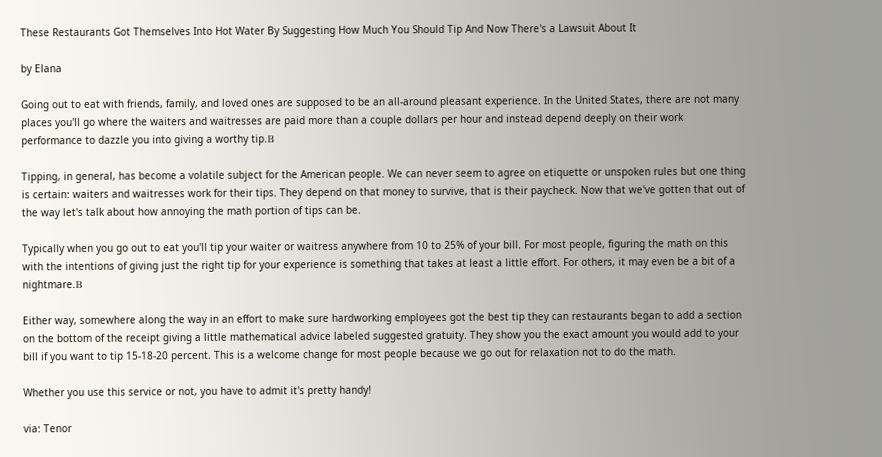These Restaurants Got Themselves Into Hot Water By Suggesting How Much You Should Tip And Now There's a Lawsuit About It

by Elana

Going out to eat with friends, family, and loved ones are supposed to be an all-around pleasant experience. In the United States, there are not many places you'll go where the waiters and waitresses are paid more than a couple dollars per hour and instead depend deeply on their work performance to dazzle you into giving a worthy tip.Β

Tipping, in general, has become a volatile subject for the American people. We can never seem to agree on etiquette or unspoken rules but one thing is certain: waiters and waitresses work for their tips. They depend on that money to survive, that is their paycheck. Now that we've gotten that out of the way let's talk about how annoying the math portion of tips can be.

Typically when you go out to eat you'll tip your waiter or waitress anywhere from 10 to 25% of your bill. For most people, figuring the math on this with the intentions of giving just the right tip for your experience is something that takes at least a little effort. For others, it may even be a bit of a nightmare.Β

Either way, somewhere along the way in an effort to make sure hardworking employees got the best tip they can restaurants began to add a section on the bottom of the receipt giving a little mathematical advice labeled suggested gratuity. They show you the exact amount you would add to your bill if you want to tip 15-18-20 percent. This is a welcome change for most people because we go out for relaxation not to do the math.

Whether you use this service or not, you have to admit it's pretty handy!

via: Tenor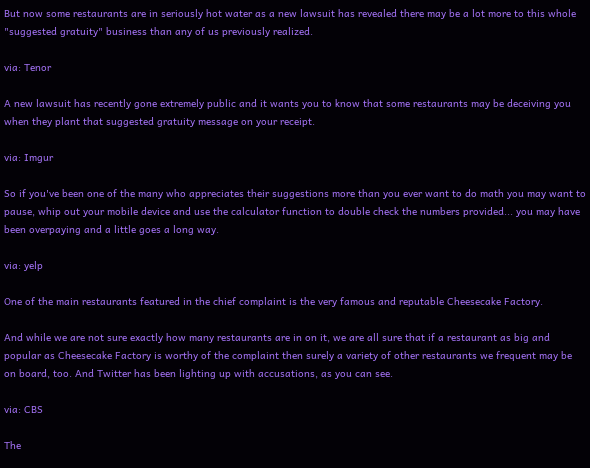But now some restaurants are in seriously hot water as a new lawsuit has revealed there may be a lot more to this whole "suggested gratuity" business than any of us previously realized.

via: Tenor

A new lawsuit has recently gone extremely public and it wants you to know that some restaurants may be deceiving you when they plant that suggested gratuity message on your receipt.

via: Imgur

So if you've been one of the many who appreciates their suggestions more than you ever want to do math you may want to pause, whip out your mobile device and use the calculator function to double check the numbers provided... you may have been overpaying and a little goes a long way.

via: yelp

One of the main restaurants featured in the chief complaint is the very famous and reputable Cheesecake Factory.

And while we are not sure exactly how many restaurants are in on it, we are all sure that if a restaurant as big and popular as Cheesecake Factory is worthy of the complaint then surely a variety of other restaurants we frequent may be on board, too. And Twitter has been lighting up with accusations, as you can see.

via: CBS

The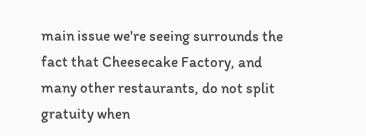main issue we're seeing surrounds the fact that Cheesecake Factory, and many other restaurants, do not split gratuity when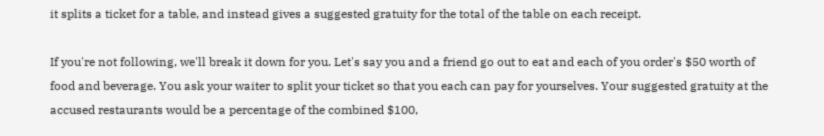it splits a ticket for a table, and instead gives a suggested gratuity for the total of the table on each receipt.

If you're not following, we'll break it down for you. Let's say you and a friend go out to eat and each of you order's $50 worth of food and beverage. You ask your waiter to split your ticket so that you each can pay for yourselves. Your suggested gratuity at the accused restaurants would be a percentage of the combined $100,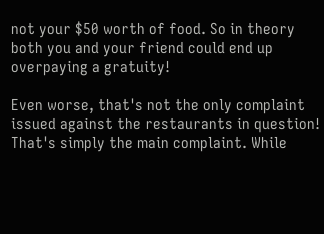not your $50 worth of food. So in theory both you and your friend could end up overpaying a gratuity!

Even worse, that's not the only complaint issued against the restaurants in question! That's simply the main complaint. While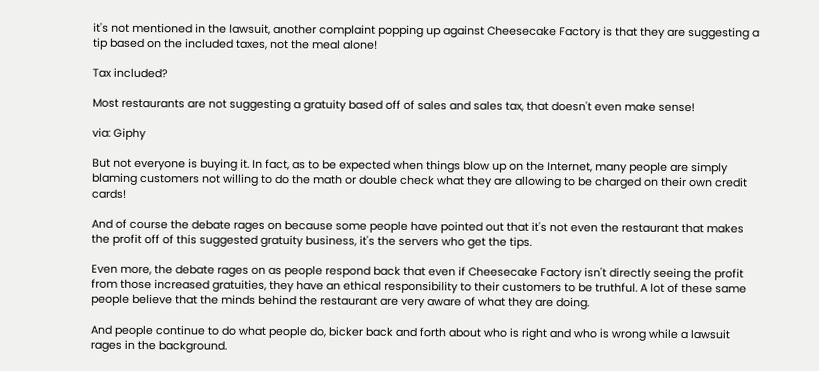it's not mentioned in the lawsuit, another complaint popping up against Cheesecake Factory is that they are suggesting a tip based on the included taxes, not the meal alone!

Tax included?

Most restaurants are not suggesting a gratuity based off of sales and sales tax, that doesn't even make sense!

via: Giphy

But not everyone is buying it. In fact, as to be expected when things blow up on the Internet, many people are simply blaming customers not willing to do the math or double check what they are allowing to be charged on their own credit cards!

And of course the debate rages on because some people have pointed out that it's not even the restaurant that makes the profit off of this suggested gratuity business, it's the servers who get the tips.

Even more, the debate rages on as people respond back that even if Cheesecake Factory isn't directly seeing the profit from those increased gratuities, they have an ethical responsibility to their customers to be truthful. A lot of these same people believe that the minds behind the restaurant are very aware of what they are doing.

And people continue to do what people do, bicker back and forth about who is right and who is wrong while a lawsuit rages in the background.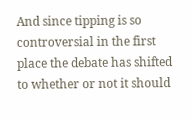And since tipping is so controversial in the first place the debate has shifted to whether or not it should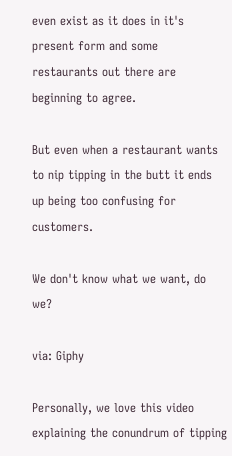even exist as it does in it's present form and some restaurants out there are beginning to agree.

But even when a restaurant wants to nip tipping in the butt it ends up being too confusing for customers.

We don't know what we want, do we?

via: Giphy

Personally, we love this video explaining the conundrum of tipping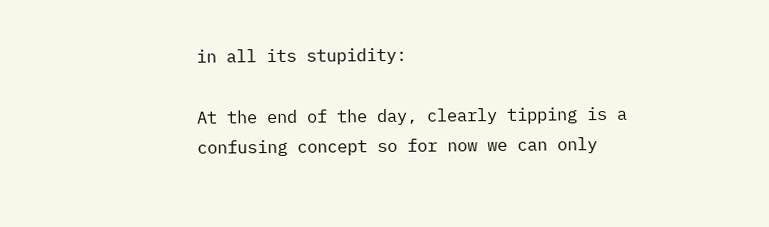in all its stupidity:

At the end of the day, clearly tipping is a confusing concept so for now we can only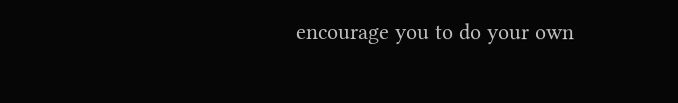encourage you to do your own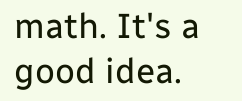math. It's a good idea.